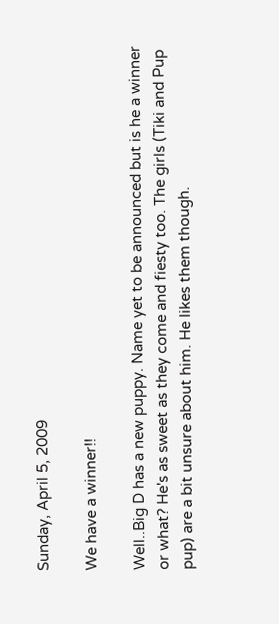Sunday, April 5, 2009

We have a winner!!

Well..Big D has a new puppy. Name yet to be announced but is he a winner or what? He's as sweet as they come and fiesty too. The girls (Tiki and Pup pup) are a bit unsure about him. He likes them though.